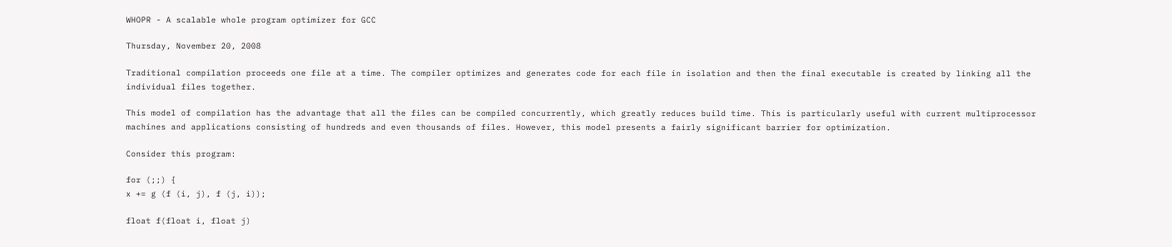WHOPR - A scalable whole program optimizer for GCC

Thursday, November 20, 2008

Traditional compilation proceeds one file at a time. The compiler optimizes and generates code for each file in isolation and then the final executable is created by linking all the individual files together.

This model of compilation has the advantage that all the files can be compiled concurrently, which greatly reduces build time. This is particularly useful with current multiprocessor machines and applications consisting of hundreds and even thousands of files. However, this model presents a fairly significant barrier for optimization.

Consider this program:

for (;;) {
x += g (f (i, j), f (j, i));

float f(float i, float j)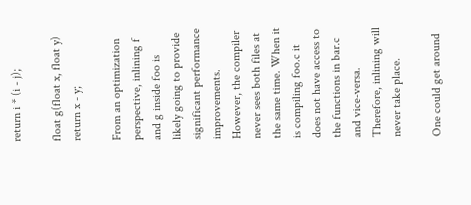return i * (i - j);

float g(float x, float y)
return x - y;

From an optimization perspective, inlining f and g inside foo is likely going to provide significant performance improvements. However, the compiler never sees both files at the same time. When it is compiling foo.c it does not have access to the functions in bar.c and vice-versa. Therefore, inlining will never take place.

One could get around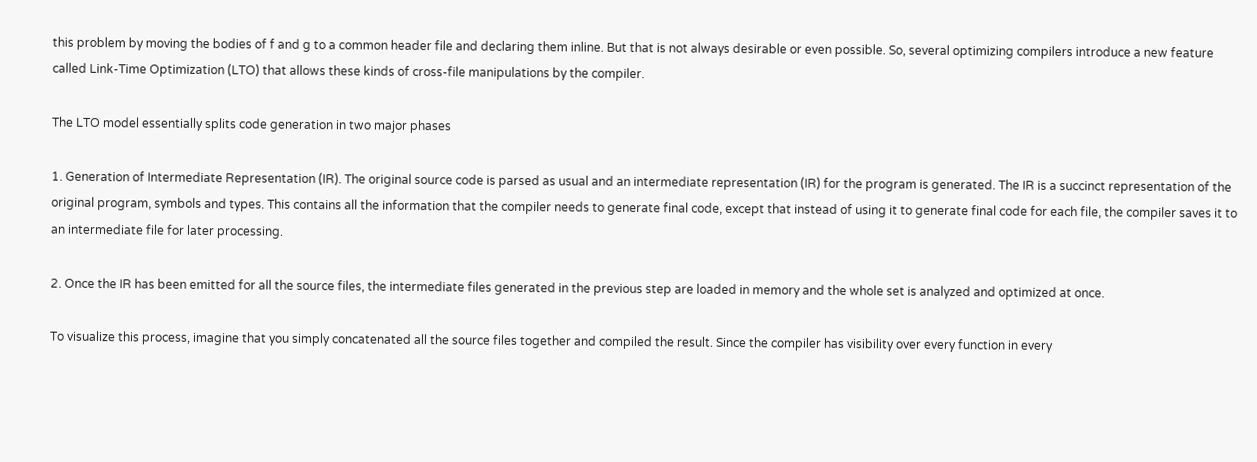this problem by moving the bodies of f and g to a common header file and declaring them inline. But that is not always desirable or even possible. So, several optimizing compilers introduce a new feature called Link-Time Optimization (LTO) that allows these kinds of cross-file manipulations by the compiler.

The LTO model essentially splits code generation in two major phases

1. Generation of Intermediate Representation (IR). The original source code is parsed as usual and an intermediate representation (IR) for the program is generated. The IR is a succinct representation of the original program, symbols and types. This contains all the information that the compiler needs to generate final code, except that instead of using it to generate final code for each file, the compiler saves it to an intermediate file for later processing.

2. Once the IR has been emitted for all the source files, the intermediate files generated in the previous step are loaded in memory and the whole set is analyzed and optimized at once.

To visualize this process, imagine that you simply concatenated all the source files together and compiled the result. Since the compiler has visibility over every function in every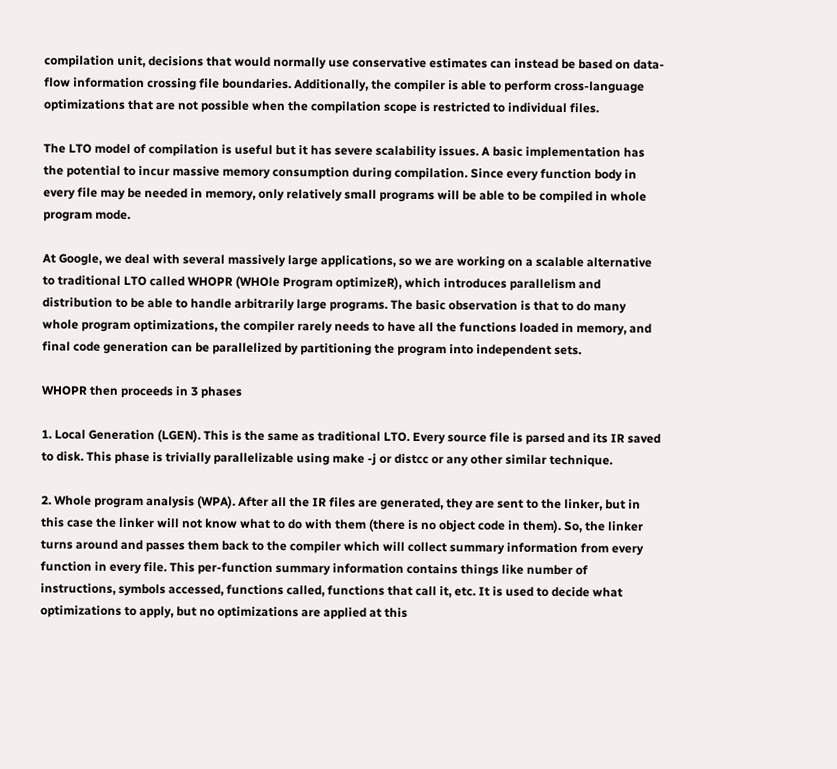compilation unit, decisions that would normally use conservative estimates can instead be based on data-flow information crossing file boundaries. Additionally, the compiler is able to perform cross-language optimizations that are not possible when the compilation scope is restricted to individual files.

The LTO model of compilation is useful but it has severe scalability issues. A basic implementation has the potential to incur massive memory consumption during compilation. Since every function body in every file may be needed in memory, only relatively small programs will be able to be compiled in whole program mode.

At Google, we deal with several massively large applications, so we are working on a scalable alternative to traditional LTO called WHOPR (WHOle Program optimizeR), which introduces parallelism and distribution to be able to handle arbitrarily large programs. The basic observation is that to do many whole program optimizations, the compiler rarely needs to have all the functions loaded in memory, and final code generation can be parallelized by partitioning the program into independent sets.

WHOPR then proceeds in 3 phases

1. Local Generation (LGEN). This is the same as traditional LTO. Every source file is parsed and its IR saved to disk. This phase is trivially parallelizable using make -j or distcc or any other similar technique.

2. Whole program analysis (WPA). After all the IR files are generated, they are sent to the linker, but in this case the linker will not know what to do with them (there is no object code in them). So, the linker turns around and passes them back to the compiler which will collect summary information from every function in every file. This per-function summary information contains things like number of instructions, symbols accessed, functions called, functions that call it, etc. It is used to decide what optimizations to apply, but no optimizations are applied at this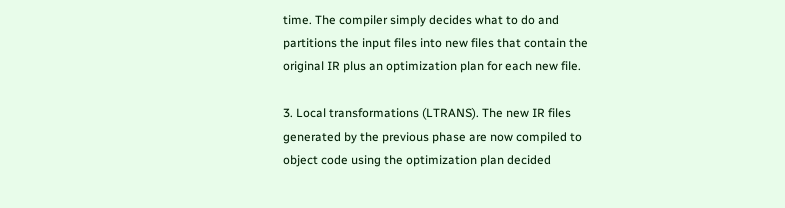time. The compiler simply decides what to do and partitions the input files into new files that contain the original IR plus an optimization plan for each new file.

3. Local transformations (LTRANS). The new IR files generated by the previous phase are now compiled to object code using the optimization plan decided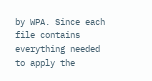by WPA. Since each file contains everything needed to apply the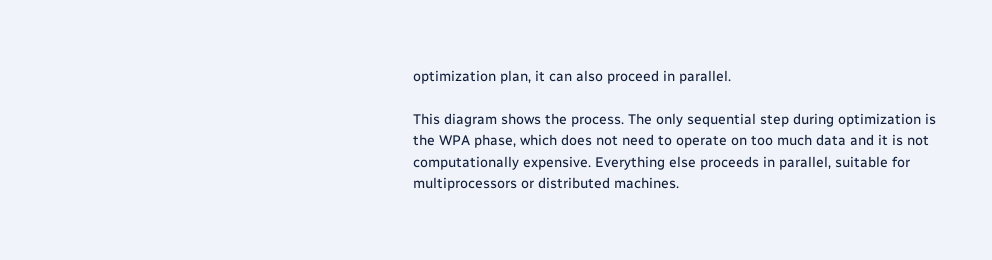optimization plan, it can also proceed in parallel.

This diagram shows the process. The only sequential step during optimization is the WPA phase, which does not need to operate on too much data and it is not computationally expensive. Everything else proceeds in parallel, suitable for multiprocessors or distributed machines.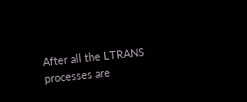After all the LTRANS processes are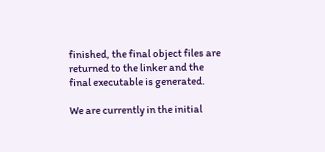finished, the final object files are returned to the linker and the final executable is generated.

We are currently in the initial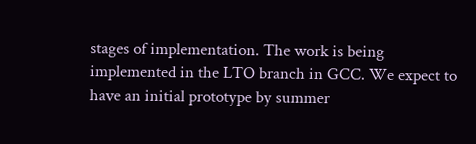stages of implementation. The work is being implemented in the LTO branch in GCC. We expect to have an initial prototype by summer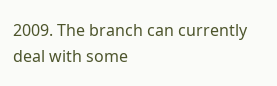2009. The branch can currently deal with some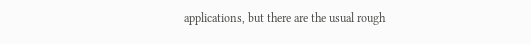applications, but there are the usual rough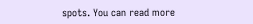spots. You can read more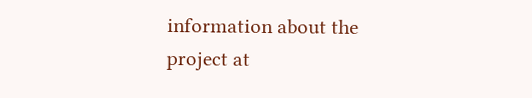information about the project at